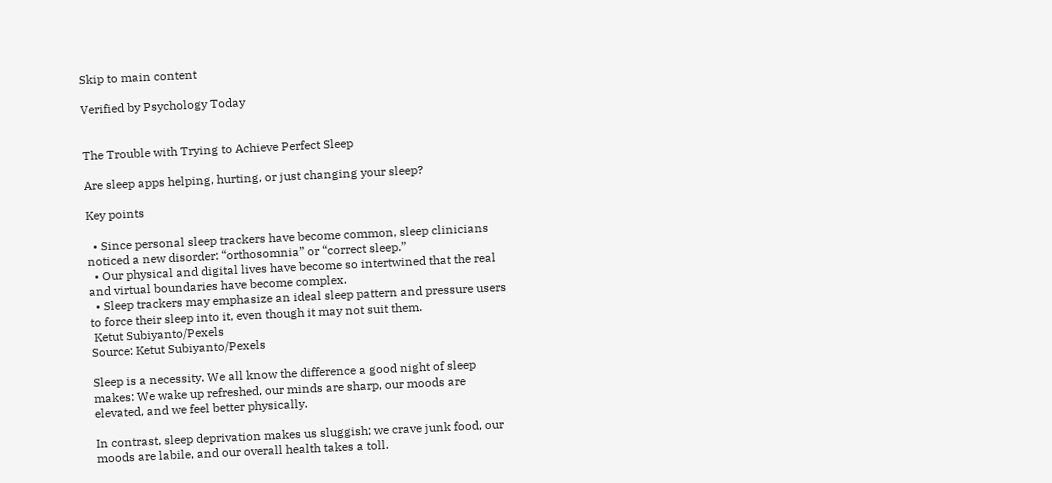Skip to main content

Verified by Psychology Today


The Trouble with Trying to Achieve Perfect Sleep

Are sleep apps helping, hurting, or just changing your sleep?

Key points

  • Since personal sleep trackers have become common, sleep clinicians noticed a new disorder: “orthosomnia” or “correct sleep.”
  • Our physical and digital lives have become so intertwined that the real and virtual boundaries have become complex.
  • Sleep trackers may emphasize an ideal sleep pattern and pressure users to force their sleep into it, even though it may not suit them.
 Ketut Subiyanto/Pexels
Source: Ketut Subiyanto/Pexels

Sleep is a necessity. We all know the difference a good night of sleep makes: We wake up refreshed, our minds are sharp, our moods are elevated, and we feel better physically.

In contrast, sleep deprivation makes us sluggish; we crave junk food, our moods are labile, and our overall health takes a toll.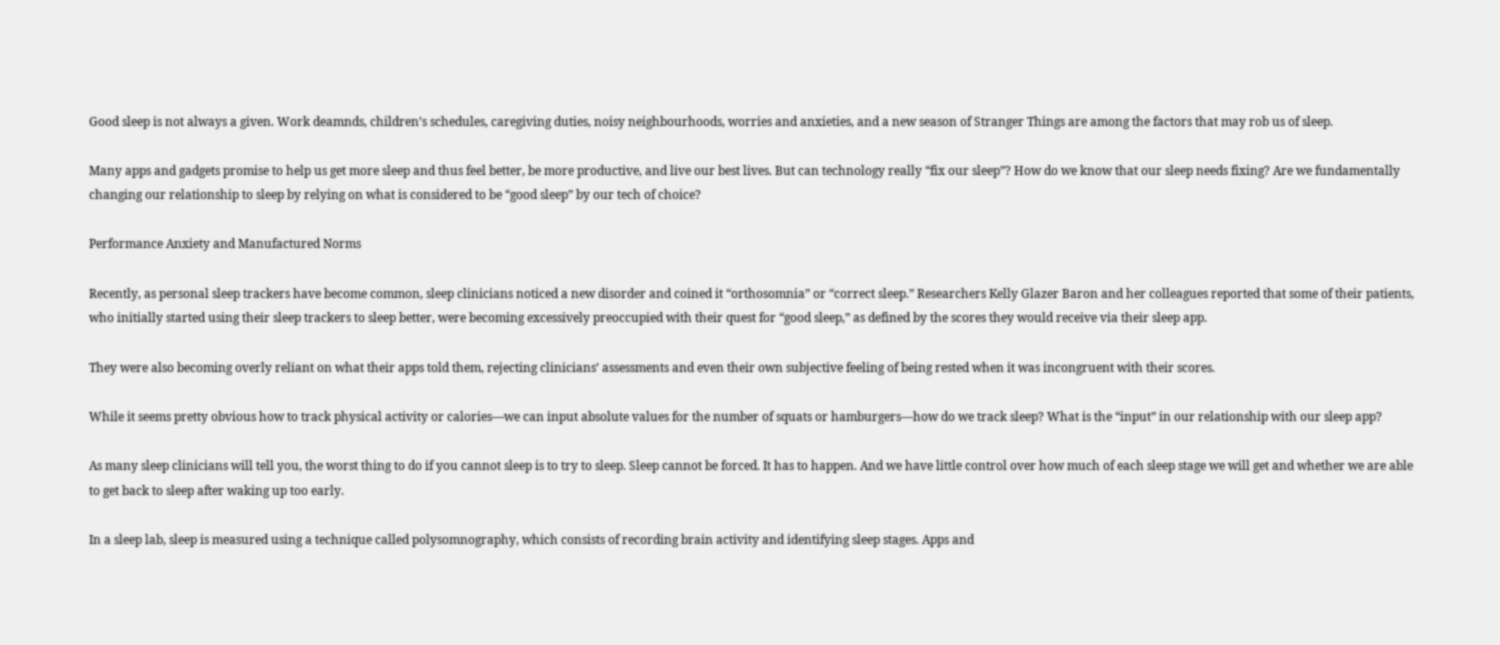Good sleep is not always a given. Work deamnds, children’s schedules, caregiving duties, noisy neighbourhoods, worries and anxieties, and a new season of Stranger Things are among the factors that may rob us of sleep.

Many apps and gadgets promise to help us get more sleep and thus feel better, be more productive, and live our best lives. But can technology really “fix our sleep”? How do we know that our sleep needs fixing? Are we fundamentally changing our relationship to sleep by relying on what is considered to be “good sleep” by our tech of choice?

Performance Anxiety and Manufactured Norms

Recently, as personal sleep trackers have become common, sleep clinicians noticed a new disorder and coined it “orthosomnia” or “correct sleep.” Researchers Kelly Glazer Baron and her colleagues reported that some of their patients, who initially started using their sleep trackers to sleep better, were becoming excessively preoccupied with their quest for “good sleep,” as defined by the scores they would receive via their sleep app.

They were also becoming overly reliant on what their apps told them, rejecting clinicians’ assessments and even their own subjective feeling of being rested when it was incongruent with their scores.

While it seems pretty obvious how to track physical activity or calories—we can input absolute values for the number of squats or hamburgers—how do we track sleep? What is the “input” in our relationship with our sleep app?

As many sleep clinicians will tell you, the worst thing to do if you cannot sleep is to try to sleep. Sleep cannot be forced. It has to happen. And we have little control over how much of each sleep stage we will get and whether we are able to get back to sleep after waking up too early.

In a sleep lab, sleep is measured using a technique called polysomnography, which consists of recording brain activity and identifying sleep stages. Apps and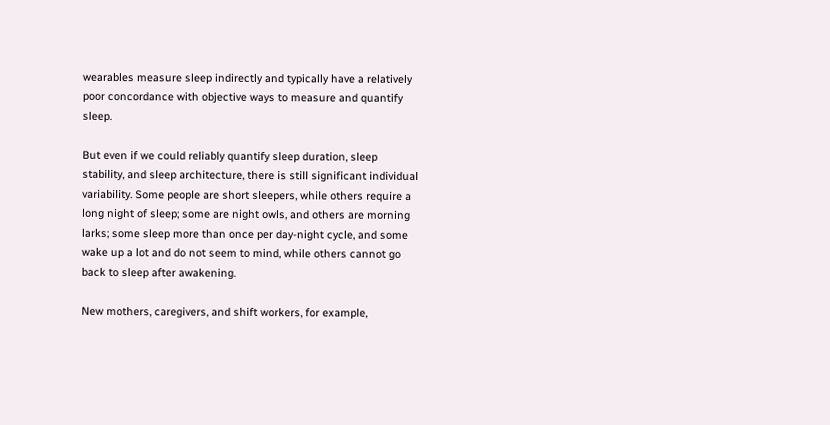wearables measure sleep indirectly and typically have a relatively poor concordance with objective ways to measure and quantify sleep.

But even if we could reliably quantify sleep duration, sleep stability, and sleep architecture, there is still significant individual variability. Some people are short sleepers, while others require a long night of sleep; some are night owls, and others are morning larks; some sleep more than once per day-night cycle, and some wake up a lot and do not seem to mind, while others cannot go back to sleep after awakening.

New mothers, caregivers, and shift workers, for example,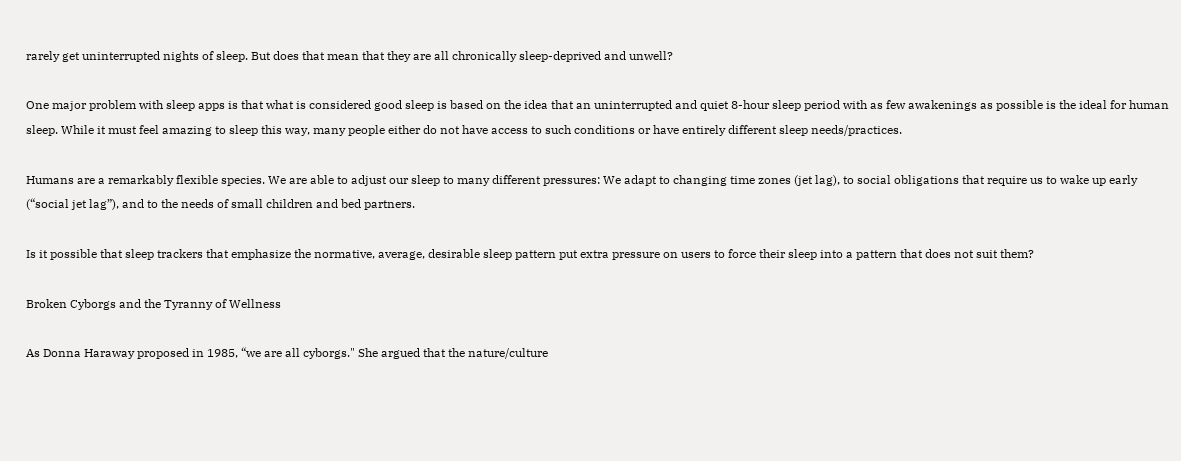rarely get uninterrupted nights of sleep. But does that mean that they are all chronically sleep-deprived and unwell?

One major problem with sleep apps is that what is considered good sleep is based on the idea that an uninterrupted and quiet 8-hour sleep period with as few awakenings as possible is the ideal for human sleep. While it must feel amazing to sleep this way, many people either do not have access to such conditions or have entirely different sleep needs/practices.

Humans are a remarkably flexible species. We are able to adjust our sleep to many different pressures: We adapt to changing time zones (jet lag), to social obligations that require us to wake up early (“social jet lag”), and to the needs of small children and bed partners.

Is it possible that sleep trackers that emphasize the normative, average, desirable sleep pattern put extra pressure on users to force their sleep into a pattern that does not suit them?

Broken Cyborgs and the Tyranny of Wellness

As Donna Haraway proposed in 1985, “we are all cyborgs." She argued that the nature/culture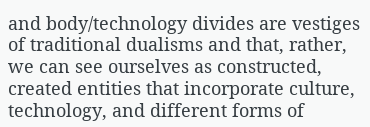and body/technology divides are vestiges of traditional dualisms and that, rather, we can see ourselves as constructed, created entities that incorporate culture, technology, and different forms of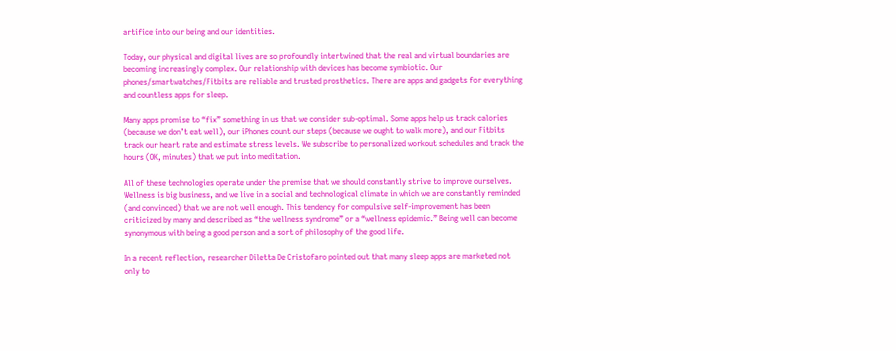artifice into our being and our identities.

Today, our physical and digital lives are so profoundly intertwined that the real and virtual boundaries are becoming increasingly complex. Our relationship with devices has become symbiotic. Our phones/smartwatches/Fitbits are reliable and trusted prosthetics. There are apps and gadgets for everything and countless apps for sleep.

Many apps promise to “fix” something in us that we consider sub-optimal. Some apps help us track calories (because we don’t eat well), our iPhones count our steps (because we ought to walk more), and our Fitbits track our heart rate and estimate stress levels. We subscribe to personalized workout schedules and track the hours (OK, minutes) that we put into meditation.

All of these technologies operate under the premise that we should constantly strive to improve ourselves. Wellness is big business, and we live in a social and technological climate in which we are constantly reminded (and convinced) that we are not well enough. This tendency for compulsive self-improvement has been criticized by many and described as “the wellness syndrome” or a “wellness epidemic.” Being well can become synonymous with being a good person and a sort of philosophy of the good life.

In a recent reflection, researcher Diletta De Cristofaro pointed out that many sleep apps are marketed not only to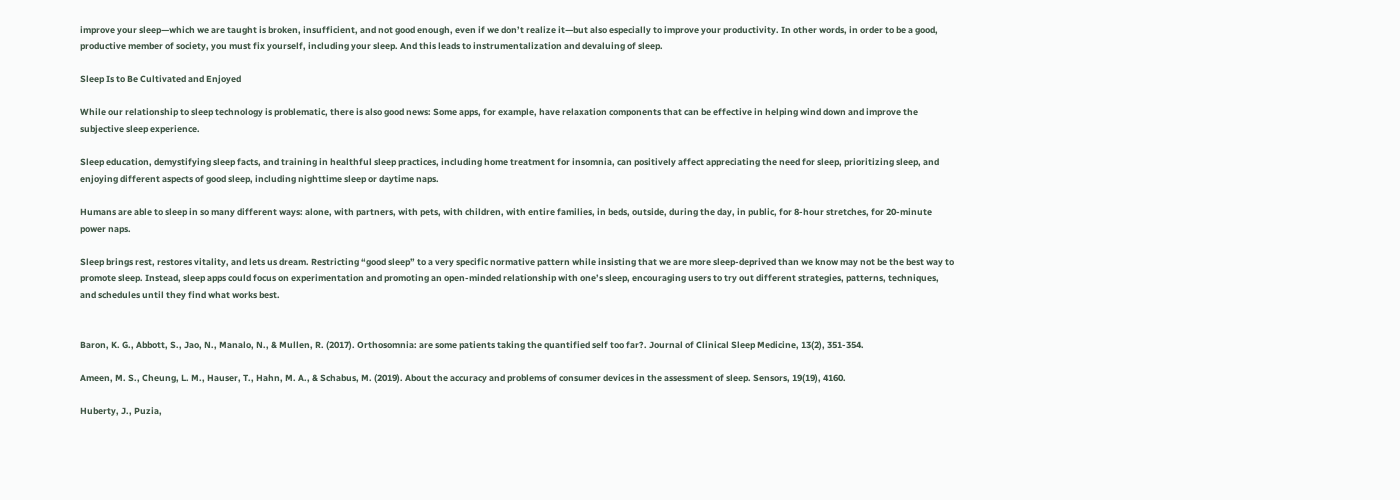improve your sleep—which we are taught is broken, insufficient, and not good enough, even if we don’t realize it—but also especially to improve your productivity. In other words, in order to be a good, productive member of society, you must fix yourself, including your sleep. And this leads to instrumentalization and devaluing of sleep.

Sleep Is to Be Cultivated and Enjoyed

While our relationship to sleep technology is problematic, there is also good news: Some apps, for example, have relaxation components that can be effective in helping wind down and improve the subjective sleep experience.

Sleep education, demystifying sleep facts, and training in healthful sleep practices, including home treatment for insomnia, can positively affect appreciating the need for sleep, prioritizing sleep, and enjoying different aspects of good sleep, including nighttime sleep or daytime naps.

Humans are able to sleep in so many different ways: alone, with partners, with pets, with children, with entire families, in beds, outside, during the day, in public, for 8-hour stretches, for 20-minute power naps.

Sleep brings rest, restores vitality, and lets us dream. Restricting “good sleep” to a very specific normative pattern while insisting that we are more sleep-deprived than we know may not be the best way to promote sleep. Instead, sleep apps could focus on experimentation and promoting an open-minded relationship with one’s sleep, encouraging users to try out different strategies, patterns, techniques, and schedules until they find what works best.


Baron, K. G., Abbott, S., Jao, N., Manalo, N., & Mullen, R. (2017). Orthosomnia: are some patients taking the quantified self too far?. Journal of Clinical Sleep Medicine, 13(2), 351-354.

Ameen, M. S., Cheung, L. M., Hauser, T., Hahn, M. A., & Schabus, M. (2019). About the accuracy and problems of consumer devices in the assessment of sleep. Sensors, 19(19), 4160.

Huberty, J., Puzia,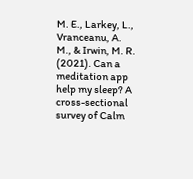M. E., Larkey, L., Vranceanu, A. M., & Irwin, M. R. (2021). Can a meditation app help my sleep? A cross-sectional survey of Calm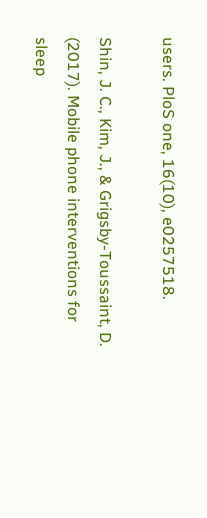users. PloS one, 16(10), e0257518.

Shin, J. C., Kim, J., & Grigsby-Toussaint, D. (2017). Mobile phone interventions for sleep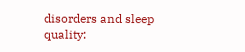disorders and sleep quality: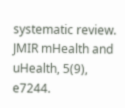systematic review. JMIR mHealth and uHealth, 5(9), e7244.